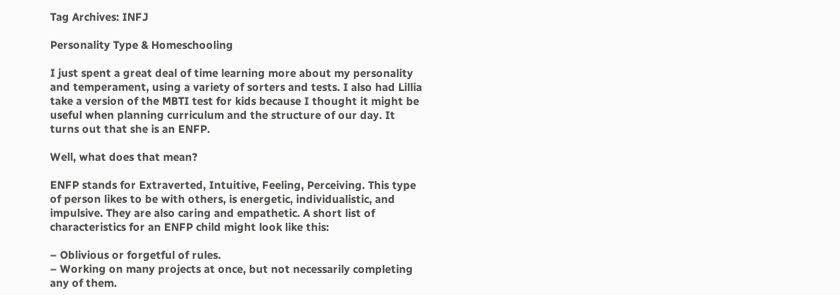Tag Archives: INFJ

Personality Type & Homeschooling

I just spent a great deal of time learning more about my personality and temperament, using a variety of sorters and tests. I also had Lillia take a version of the MBTI test for kids because I thought it might be useful when planning curriculum and the structure of our day. It turns out that she is an ENFP.

Well, what does that mean?

ENFP stands for Extraverted, Intuitive, Feeling, Perceiving. This type of person likes to be with others, is energetic, individualistic, and impulsive. They are also caring and empathetic. A short list of characteristics for an ENFP child might look like this:

– Oblivious or forgetful of rules.
– Working on many projects at once, but not necessarily completing any of them.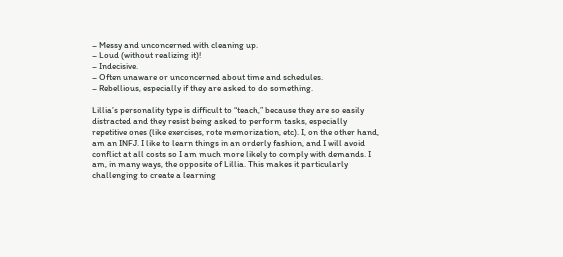– Messy and unconcerned with cleaning up.
– Loud (without realizing it)!
– Indecisive.
– Often unaware or unconcerned about time and schedules.
– Rebellious, especially if they are asked to do something.

Lillia’s personality type is difficult to “teach,” because they are so easily distracted and they resist being asked to perform tasks, especially repetitive ones (like exercises, rote memorization, etc). I, on the other hand, am an INFJ. I like to learn things in an orderly fashion, and I will avoid conflict at all costs so I am much more likely to comply with demands. I am, in many ways, the opposite of Lillia. This makes it particularly challenging to create a learning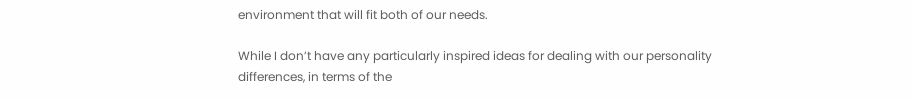environment that will fit both of our needs.

While I don’t have any particularly inspired ideas for dealing with our personality differences, in terms of the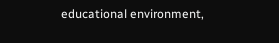educational environment,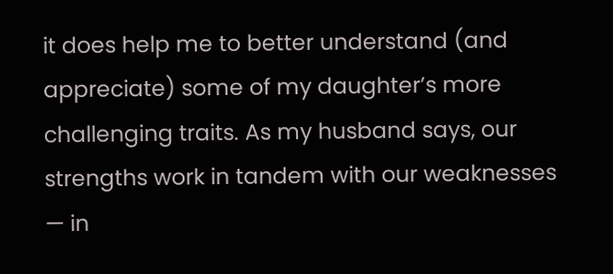it does help me to better understand (and appreciate) some of my daughter’s more challenging traits. As my husband says, our strengths work in tandem with our weaknesses — in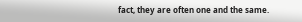fact, they are often one and the same.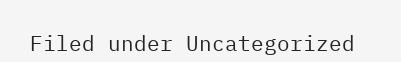Filed under Uncategorized